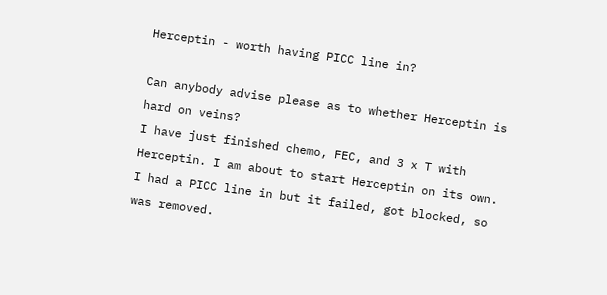Herceptin - worth having PICC line in?

Can anybody advise please as to whether Herceptin is hard on veins?
I have just finished chemo, FEC, and 3 x T with Herceptin. I am about to start Herceptin on its own. I had a PICC line in but it failed, got blocked, so was removed.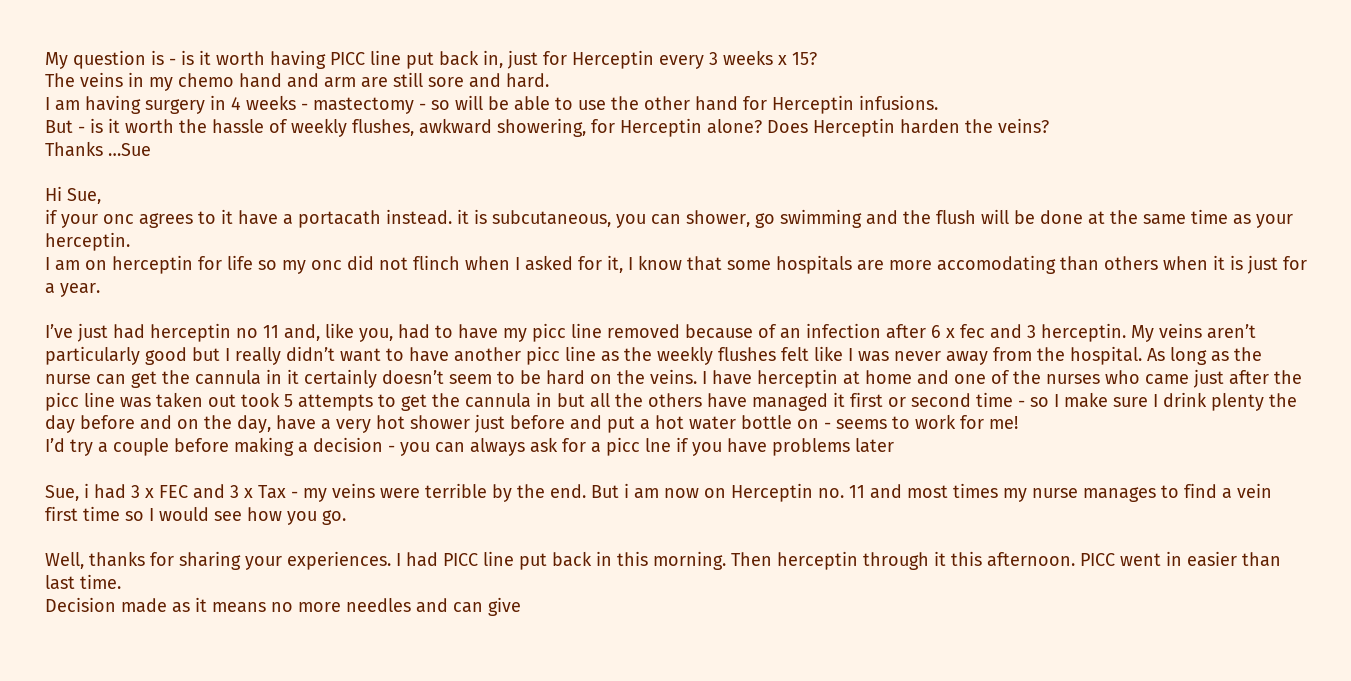My question is - is it worth having PICC line put back in, just for Herceptin every 3 weeks x 15?
The veins in my chemo hand and arm are still sore and hard.
I am having surgery in 4 weeks - mastectomy - so will be able to use the other hand for Herceptin infusions.
But - is it worth the hassle of weekly flushes, awkward showering, for Herceptin alone? Does Herceptin harden the veins?
Thanks …Sue

Hi Sue,
if your onc agrees to it have a portacath instead. it is subcutaneous, you can shower, go swimming and the flush will be done at the same time as your herceptin.
I am on herceptin for life so my onc did not flinch when I asked for it, I know that some hospitals are more accomodating than others when it is just for a year.

I’ve just had herceptin no 11 and, like you, had to have my picc line removed because of an infection after 6 x fec and 3 herceptin. My veins aren’t particularly good but I really didn’t want to have another picc line as the weekly flushes felt like I was never away from the hospital. As long as the nurse can get the cannula in it certainly doesn’t seem to be hard on the veins. I have herceptin at home and one of the nurses who came just after the picc line was taken out took 5 attempts to get the cannula in but all the others have managed it first or second time - so I make sure I drink plenty the day before and on the day, have a very hot shower just before and put a hot water bottle on - seems to work for me!
I’d try a couple before making a decision - you can always ask for a picc lne if you have problems later

Sue, i had 3 x FEC and 3 x Tax - my veins were terrible by the end. But i am now on Herceptin no. 11 and most times my nurse manages to find a vein first time so I would see how you go.

Well, thanks for sharing your experiences. I had PICC line put back in this morning. Then herceptin through it this afternoon. PICC went in easier than last time.
Decision made as it means no more needles and can give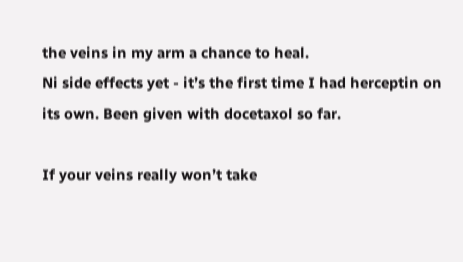the veins in my arm a chance to heal.
Ni side effects yet - it’s the first time I had herceptin on its own. Been given with docetaxol so far.

If your veins really won’t take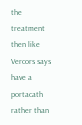the treatment then like Vercors says have a portacath rather than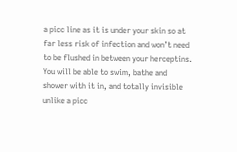a picc line as it is under your skin so at far less risk of infection and won’t need to be flushed in between your herceptins. You will be able to swim, bathe and shower with it in, and totally invisible unlike a picc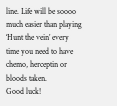line. Life will be soooo much easier than playing ‘Hunt the vein’ every time you need to have chemo, herceptin or bloods taken.
Good luck!